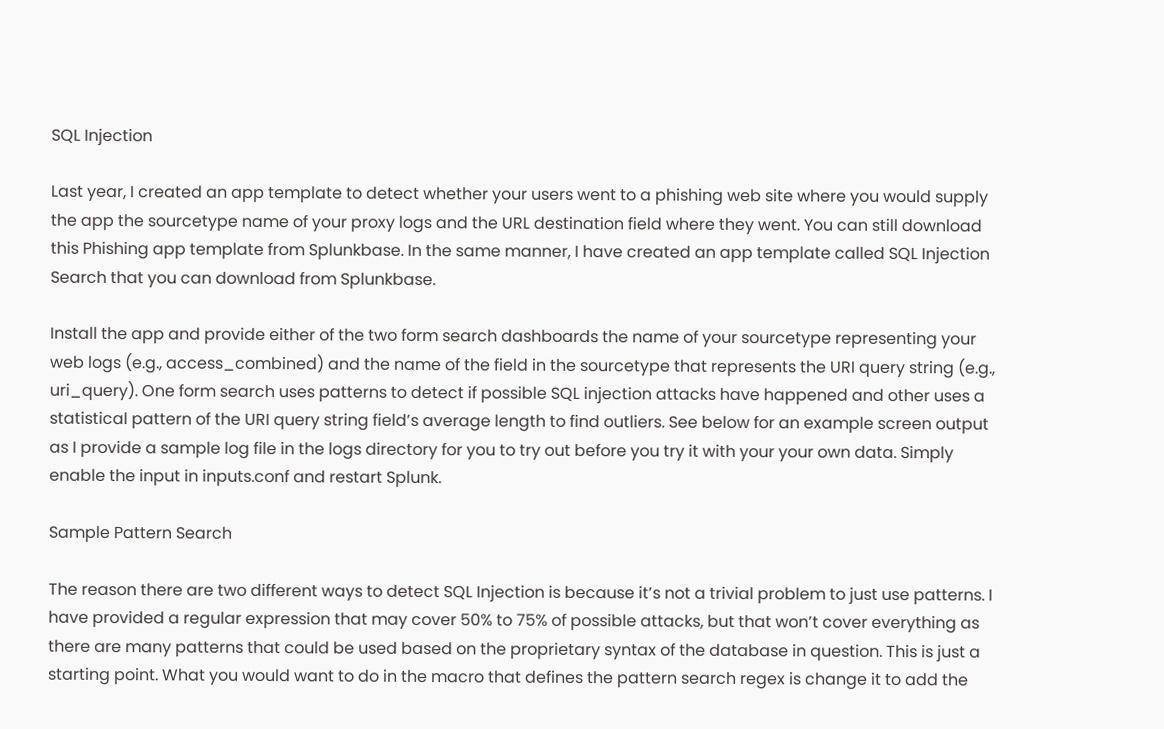SQL Injection

Last year, I created an app template to detect whether your users went to a phishing web site where you would supply the app the sourcetype name of your proxy logs and the URL destination field where they went. You can still download this Phishing app template from Splunkbase. In the same manner, I have created an app template called SQL Injection Search that you can download from Splunkbase.

Install the app and provide either of the two form search dashboards the name of your sourcetype representing your web logs (e.g., access_combined) and the name of the field in the sourcetype that represents the URI query string (e.g., uri_query). One form search uses patterns to detect if possible SQL injection attacks have happened and other uses a statistical pattern of the URI query string field’s average length to find outliers. See below for an example screen output as I provide a sample log file in the logs directory for you to try out before you try it with your your own data. Simply enable the input in inputs.conf and restart Splunk.

Sample Pattern Search

The reason there are two different ways to detect SQL Injection is because it’s not a trivial problem to just use patterns. I have provided a regular expression that may cover 50% to 75% of possible attacks, but that won’t cover everything as there are many patterns that could be used based on the proprietary syntax of the database in question. This is just a starting point. What you would want to do in the macro that defines the pattern search regex is change it to add the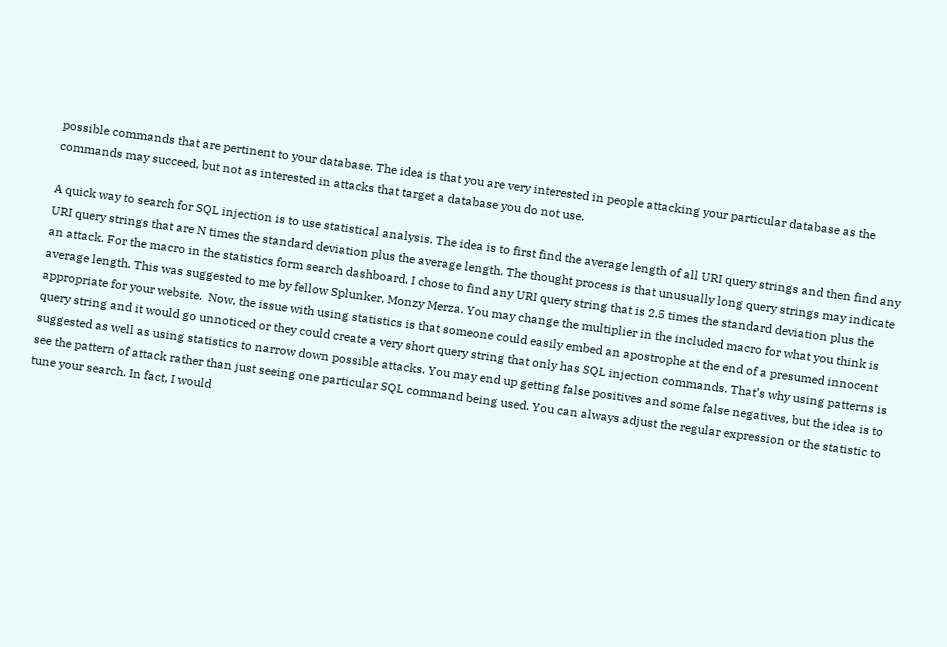possible commands that are pertinent to your database. The idea is that you are very interested in people attacking your particular database as the commands may succeed, but not as interested in attacks that target a database you do not use.

A quick way to search for SQL injection is to use statistical analysis. The idea is to first find the average length of all URI query strings and then find any URI query strings that are N times the standard deviation plus the average length. The thought process is that unusually long query strings may indicate an attack. For the macro in the statistics form search dashboard, I chose to find any URI query string that is 2.5 times the standard deviation plus the average length. This was suggested to me by fellow Splunker, Monzy Merza. You may change the multiplier in the included macro for what you think is appropriate for your website.  Now, the issue with using statistics is that someone could easily embed an apostrophe at the end of a presumed innocent query string and it would go unnoticed or they could create a very short query string that only has SQL injection commands. That’s why using patterns is suggested as well as using statistics to narrow down possible attacks. You may end up getting false positives and some false negatives, but the idea is to see the pattern of attack rather than just seeing one particular SQL command being used. You can always adjust the regular expression or the statistic to tune your search. In fact, I would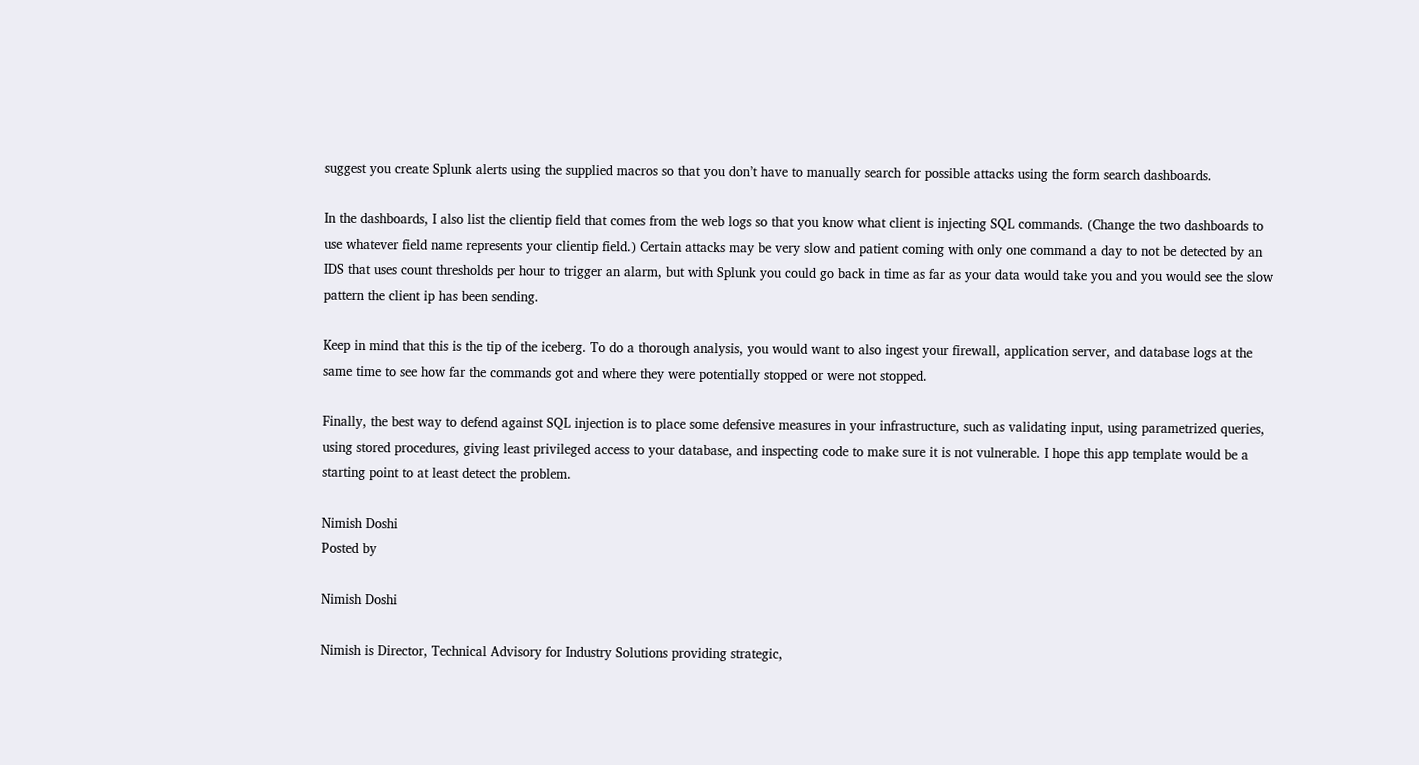suggest you create Splunk alerts using the supplied macros so that you don’t have to manually search for possible attacks using the form search dashboards.

In the dashboards, I also list the clientip field that comes from the web logs so that you know what client is injecting SQL commands. (Change the two dashboards to use whatever field name represents your clientip field.) Certain attacks may be very slow and patient coming with only one command a day to not be detected by an IDS that uses count thresholds per hour to trigger an alarm, but with Splunk you could go back in time as far as your data would take you and you would see the slow pattern the client ip has been sending.

Keep in mind that this is the tip of the iceberg. To do a thorough analysis, you would want to also ingest your firewall, application server, and database logs at the same time to see how far the commands got and where they were potentially stopped or were not stopped.

Finally, the best way to defend against SQL injection is to place some defensive measures in your infrastructure, such as validating input, using parametrized queries, using stored procedures, giving least privileged access to your database, and inspecting code to make sure it is not vulnerable. I hope this app template would be a starting point to at least detect the problem.

Nimish Doshi
Posted by

Nimish Doshi

Nimish is Director, Technical Advisory for Industry Solutions providing strategic,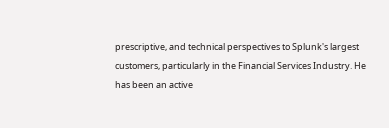prescriptive, and technical perspectives to Splunk's largest customers, particularly in the Financial Services Industry. He has been an active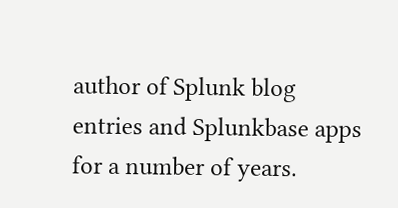author of Splunk blog entries and Splunkbase apps for a number of years.